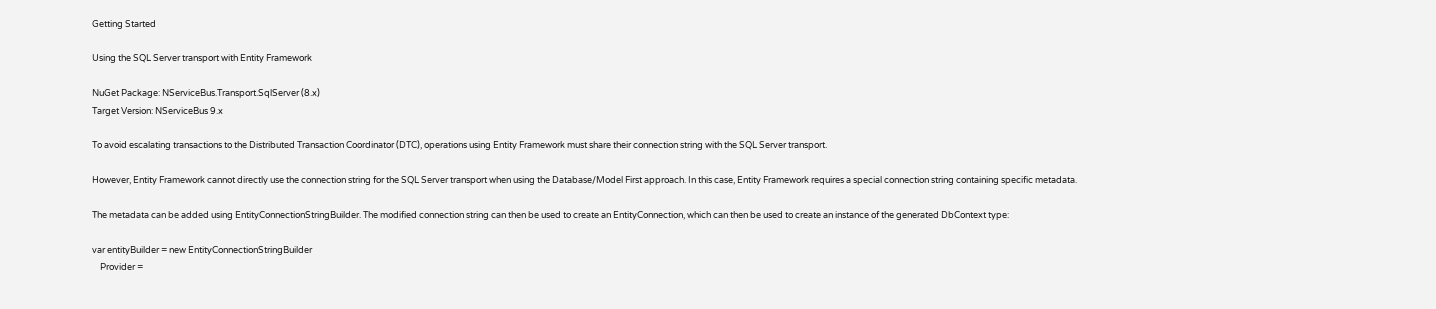Getting Started

Using the SQL Server transport with Entity Framework

NuGet Package: NServiceBus.Transport.SqlServer (8.x)
Target Version: NServiceBus 9.x

To avoid escalating transactions to the Distributed Transaction Coordinator (DTC), operations using Entity Framework must share their connection string with the SQL Server transport.

However, Entity Framework cannot directly use the connection string for the SQL Server transport when using the Database/Model First approach. In this case, Entity Framework requires a special connection string containing specific metadata.

The metadata can be added using EntityConnectionStringBuilder. The modified connection string can then be used to create an EntityConnection, which can then be used to create an instance of the generated DbContext type:

var entityBuilder = new EntityConnectionStringBuilder
    Provider =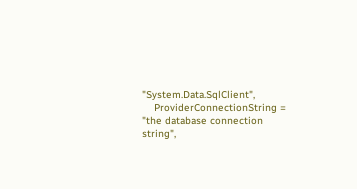"System.Data.SqlClient",
    ProviderConnectionString = "the database connection string",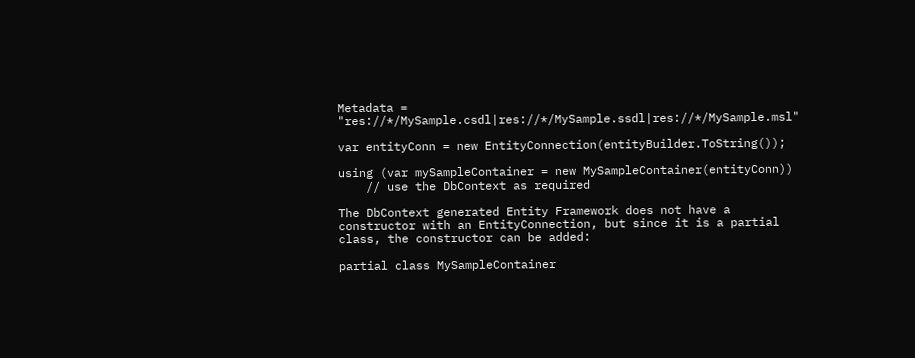Metadata = "res://*/MySample.csdl|res://*/MySample.ssdl|res://*/MySample.msl"

var entityConn = new EntityConnection(entityBuilder.ToString());

using (var mySampleContainer = new MySampleContainer(entityConn))
    // use the DbContext as required

The DbContext generated Entity Framework does not have a constructor with an EntityConnection, but since it is a partial class, the constructor can be added:

partial class MySampleContainer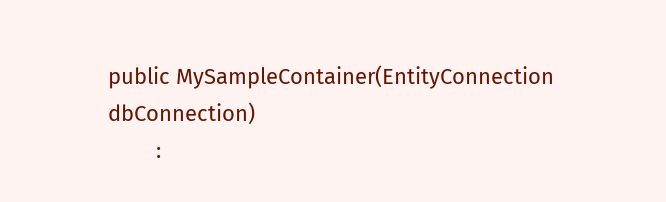public MySampleContainer(EntityConnection dbConnection)
        :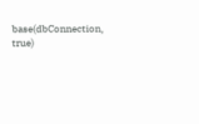base(dbConnection, true)